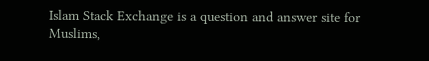Islam Stack Exchange is a question and answer site for Muslims,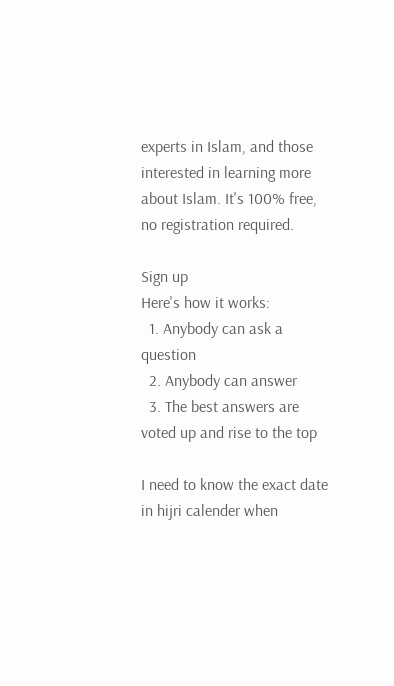experts in Islam, and those interested in learning more about Islam. It's 100% free, no registration required.

Sign up
Here's how it works:
  1. Anybody can ask a question
  2. Anybody can answer
  3. The best answers are voted up and rise to the top

I need to know the exact date in hijri calender when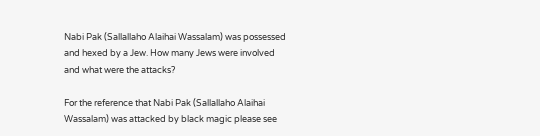Nabi Pak (Sallallaho Alaihai Wassalam) was possessed and hexed by a Jew. How many Jews were involved and what were the attacks?

For the reference that Nabi Pak (Sallallaho Alaihai Wassalam) was attacked by black magic please see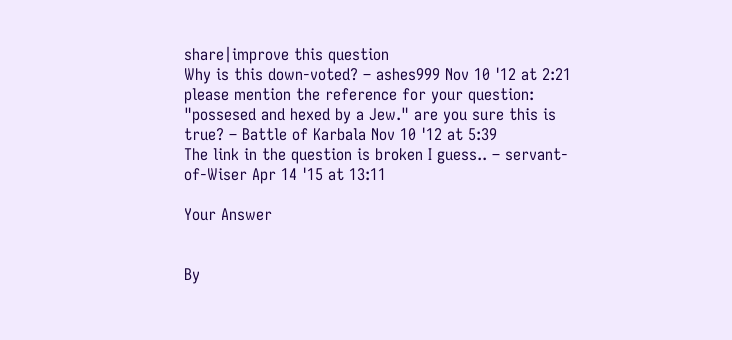share|improve this question
Why is this down-voted? – ashes999 Nov 10 '12 at 2:21
please mention the reference for your question: "possesed and hexed by a Jew." are you sure this is true? – Battle of Karbala Nov 10 '12 at 5:39
The link in the question is broken I guess.. – servant-of-Wiser Apr 14 '15 at 13:11

Your Answer


By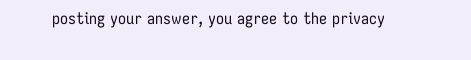posting your answer, you agree to the privacy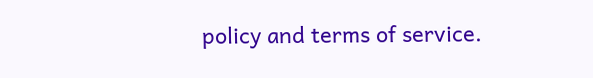policy and terms of service.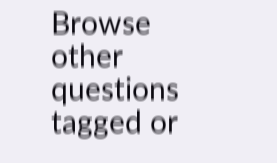Browse other questions tagged or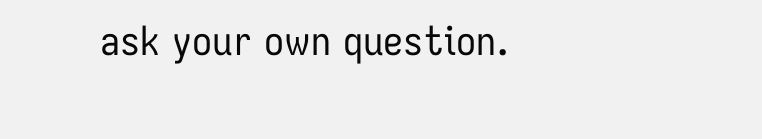ask your own question.